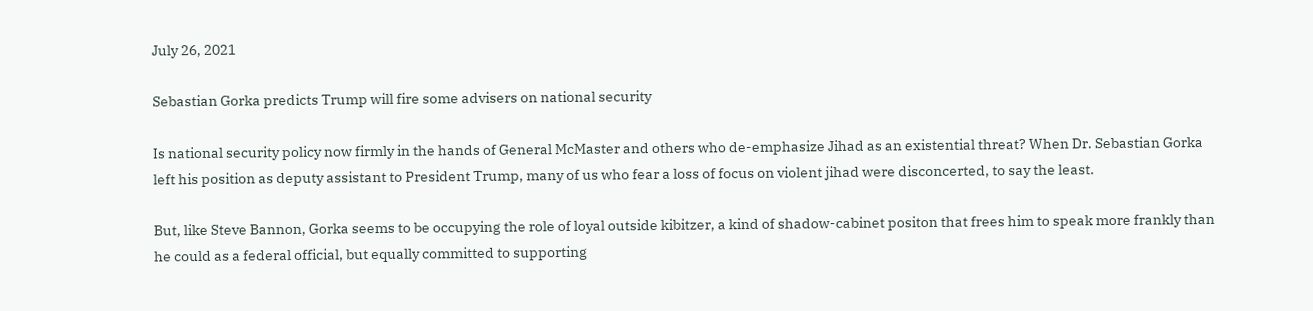July 26, 2021

Sebastian Gorka predicts Trump will fire some advisers on national security

Is national security policy now firmly in the hands of General McMaster and others who de-emphasize Jihad as an existential threat? When Dr. Sebastian Gorka left his position as deputy assistant to President Trump, many of us who fear a loss of focus on violent jihad were disconcerted, to say the least.

But, like Steve Bannon, Gorka seems to be occupying the role of loyal outside kibitzer, a kind of shadow-cabinet positon that frees him to speak more frankly than he could as a federal official, but equally committed to supporting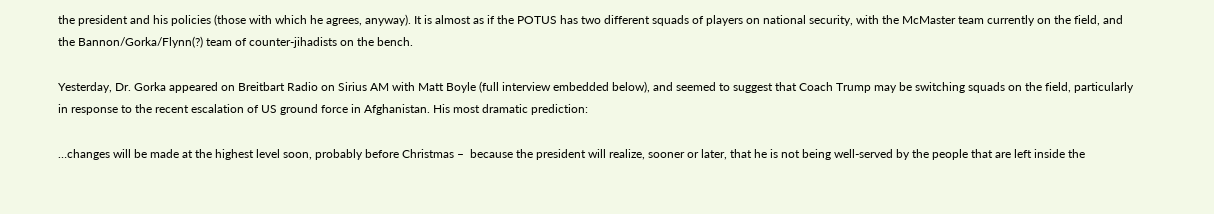the president and his policies (those with which he agrees, anyway). It is almost as if the POTUS has two different squads of players on national security, with the McMaster team currently on the field, and the Bannon/Gorka/Flynn(?) team of counter-jihadists on the bench.

Yesterday, Dr. Gorka appeared on Breitbart Radio on Sirius AM with Matt Boyle (full interview embedded below), and seemed to suggest that Coach Trump may be switching squads on the field, particularly in response to the recent escalation of US ground force in Afghanistan. His most dramatic prediction:

…changes will be made at the highest level soon, probably before Christmas –  because the president will realize, sooner or later, that he is not being well-served by the people that are left inside the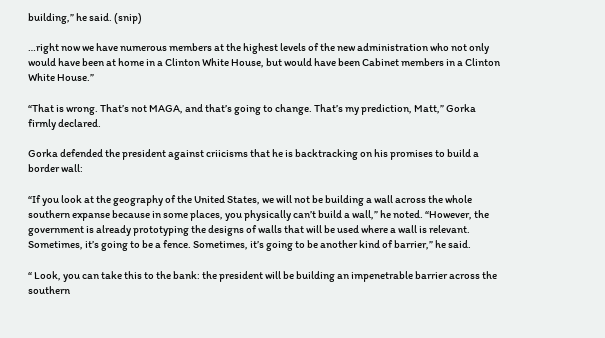building,” he said. (snip)

…right now we have numerous members at the highest levels of the new administration who not only would have been at home in a Clinton White House, but would have been Cabinet members in a Clinton White House.”

“That is wrong. That’s not MAGA, and that’s going to change. That’s my prediction, Matt,” Gorka firmly declared.

Gorka defended the president against criicisms that he is backtracking on his promises to build a border wall:

“If you look at the geography of the United States, we will not be building a wall across the whole southern expanse because in some places, you physically can’t build a wall,” he noted. “However, the government is already prototyping the designs of walls that will be used where a wall is relevant. Sometimes, it’s going to be a fence. Sometimes, it’s going to be another kind of barrier,” he said.

“ Look, you can take this to the bank: the president will be building an impenetrable barrier across the southern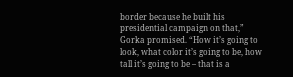border because he built his presidential campaign on that,” Gorka promised. “How it’s going to look, what color it’s going to be, how tall it’s going to be – that is a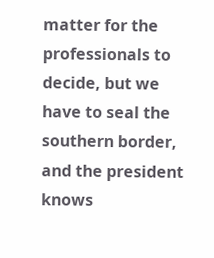matter for the professionals to decide, but we have to seal the southern border, and the president knows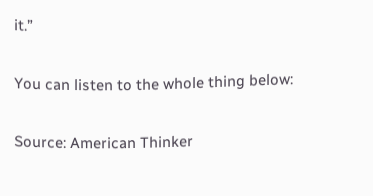it.”

You can listen to the whole thing below:

Source: American Thinker